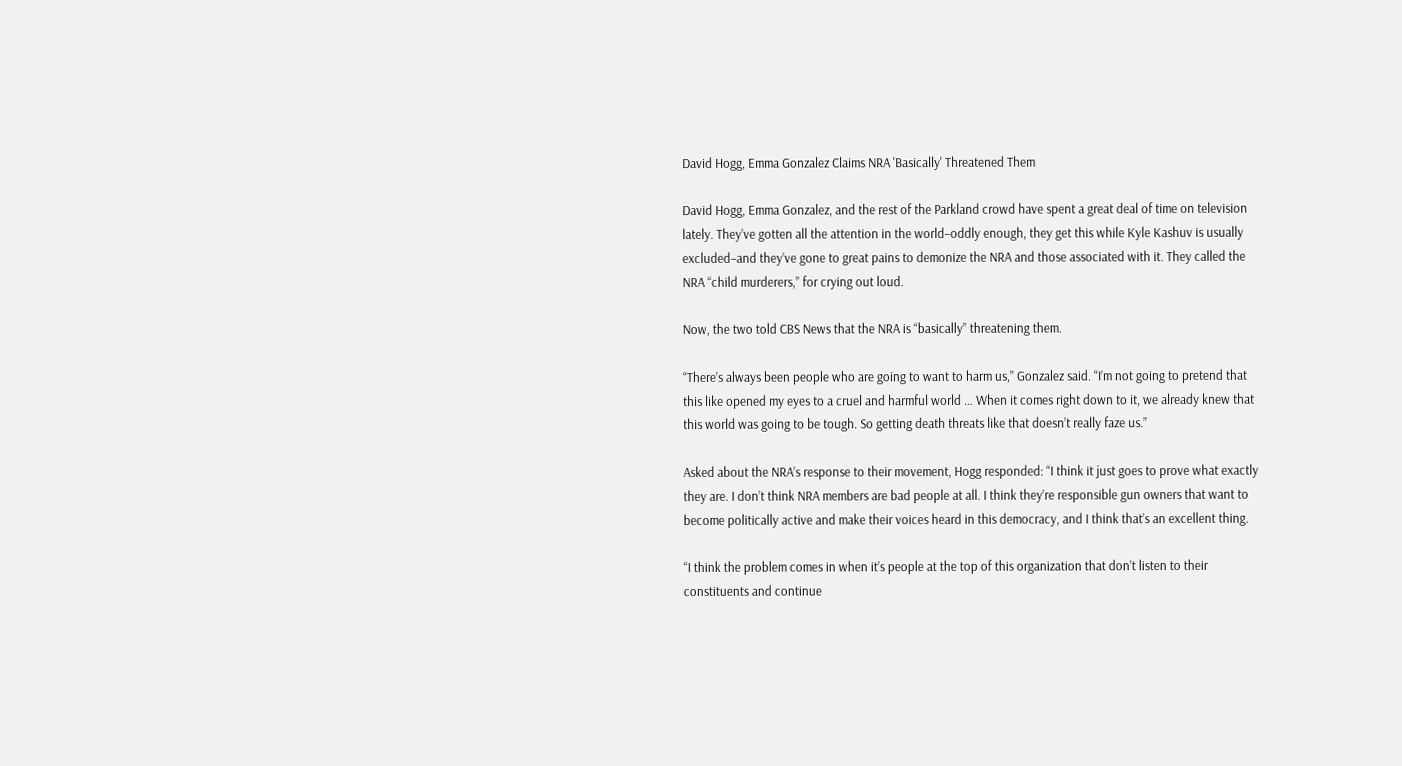David Hogg, Emma Gonzalez Claims NRA 'Basically' Threatened Them

David Hogg, Emma Gonzalez, and the rest of the Parkland crowd have spent a great deal of time on television lately. They’ve gotten all the attention in the world–oddly enough, they get this while Kyle Kashuv is usually excluded–and they’ve gone to great pains to demonize the NRA and those associated with it. They called the NRA “child murderers,” for crying out loud.

Now, the two told CBS News that the NRA is “basically” threatening them.

“There’s always been people who are going to want to harm us,” Gonzalez said. “I’m not going to pretend that this like opened my eyes to a cruel and harmful world … When it comes right down to it, we already knew that this world was going to be tough. So getting death threats like that doesn’t really faze us.”

Asked about the NRA’s response to their movement, Hogg responded: “I think it just goes to prove what exactly they are. I don’t think NRA members are bad people at all. I think they’re responsible gun owners that want to become politically active and make their voices heard in this democracy, and I think that’s an excellent thing.

“I think the problem comes in when it’s people at the top of this organization that don’t listen to their constituents and continue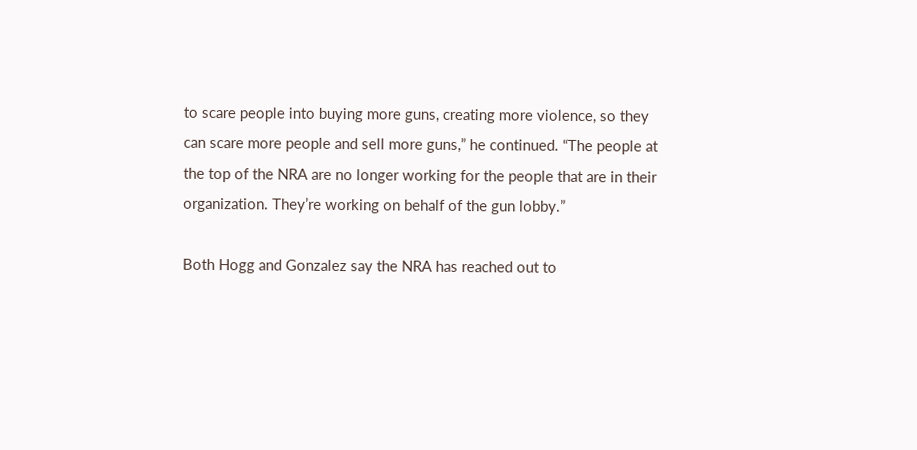to scare people into buying more guns, creating more violence, so they can scare more people and sell more guns,” he continued. “The people at the top of the NRA are no longer working for the people that are in their organization. They’re working on behalf of the gun lobby.”

Both Hogg and Gonzalez say the NRA has reached out to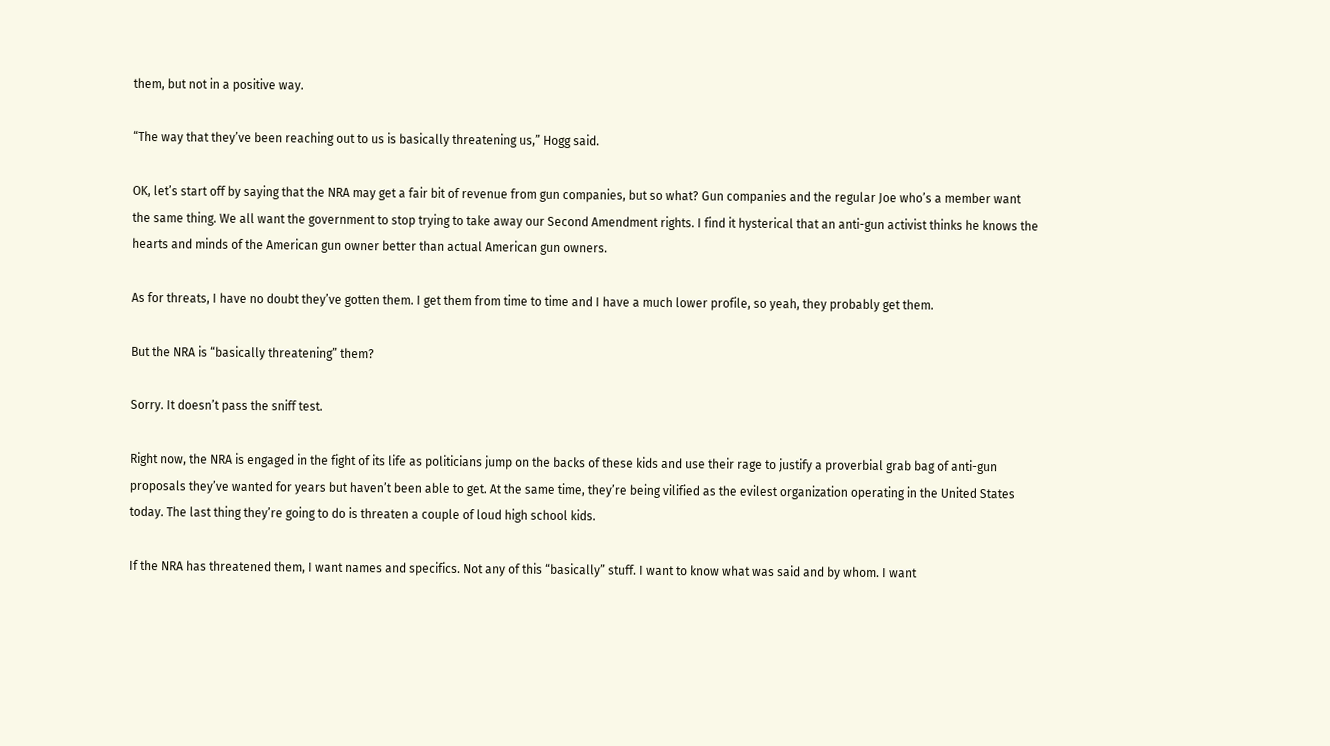them, but not in a positive way.

“The way that they’ve been reaching out to us is basically threatening us,” Hogg said.

OK, let’s start off by saying that the NRA may get a fair bit of revenue from gun companies, but so what? Gun companies and the regular Joe who’s a member want the same thing. We all want the government to stop trying to take away our Second Amendment rights. I find it hysterical that an anti-gun activist thinks he knows the hearts and minds of the American gun owner better than actual American gun owners.

As for threats, I have no doubt they’ve gotten them. I get them from time to time and I have a much lower profile, so yeah, they probably get them.

But the NRA is “basically threatening” them?

Sorry. It doesn’t pass the sniff test.

Right now, the NRA is engaged in the fight of its life as politicians jump on the backs of these kids and use their rage to justify a proverbial grab bag of anti-gun proposals they’ve wanted for years but haven’t been able to get. At the same time, they’re being vilified as the evilest organization operating in the United States today. The last thing they’re going to do is threaten a couple of loud high school kids.

If the NRA has threatened them, I want names and specifics. Not any of this “basically” stuff. I want to know what was said and by whom. I want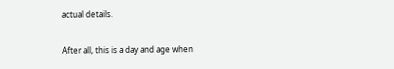actual details.

After all, this is a day and age when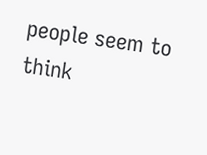people seem to think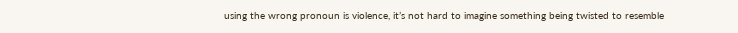using the wrong pronoun is violence, it’s not hard to imagine something being twisted to resemble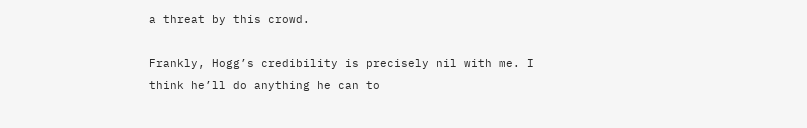a threat by this crowd.

Frankly, Hogg’s credibility is precisely nil with me. I think he’ll do anything he can to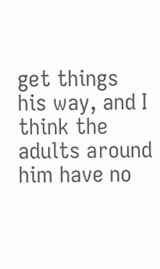get things his way, and I think the adults around him have no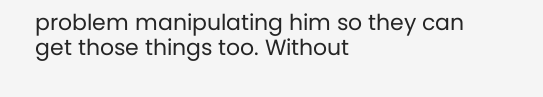problem manipulating him so they can get those things too. Without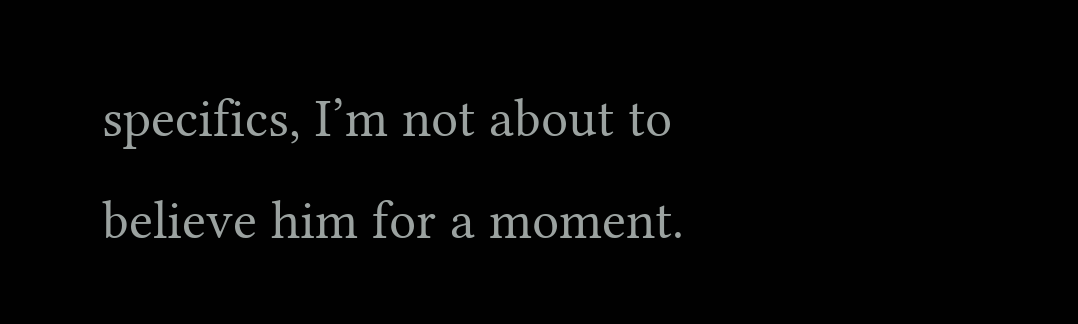specifics, I’m not about to believe him for a moment.